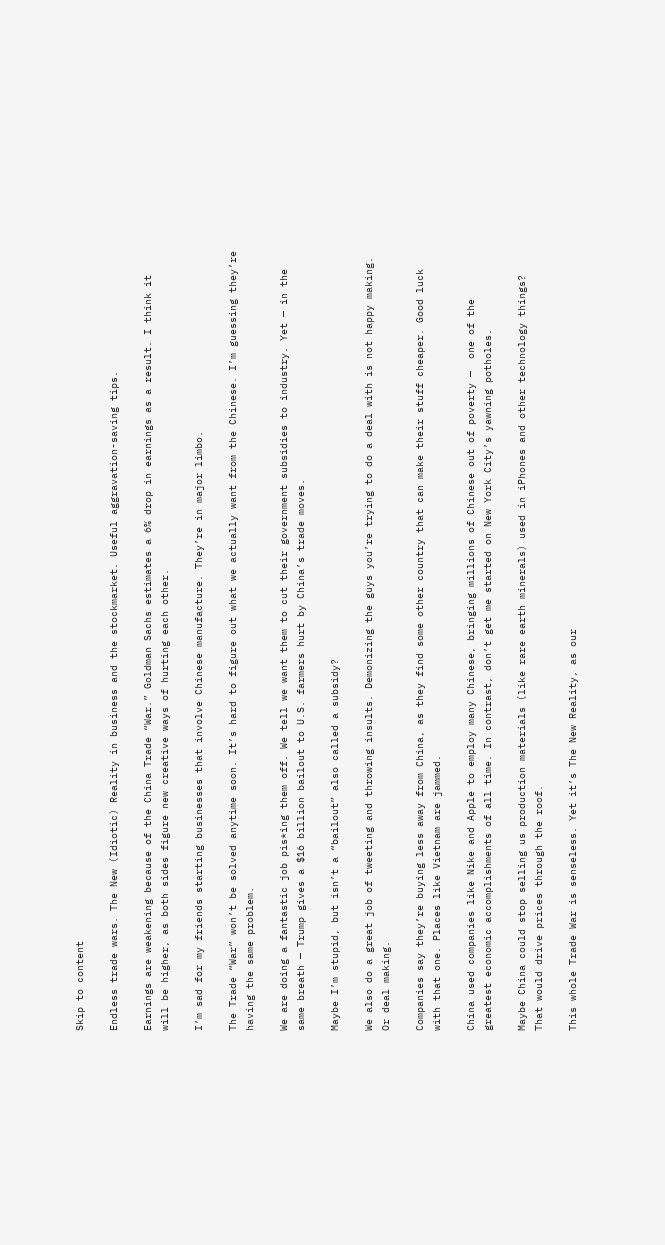Skip to content

Endless trade wars. The New (Idiotic) Reality in business and the stockmarket. Useful aggravation-saving tips.

Earnings are weakening because of the China Trade “War.” Goldman Sachs estimates a 6% drop in earnings as a result. I think it will be higher, as both sides figure new creative ways of hurting each other.

I’m sad for my friends starting businesses that involve Chinese manufacture. They’re in major limbo.

The Trade “War” won’t be solved anytime soon. It’s hard to figure out what we actually want from the Chinese. I’m guessing they’re having the same problem.

We are doing a fantastic job pis*ing them off. We tell we want them to cut their government subsidies to industry. Yet — in the same breath — Trump gives a $16 billion bailout to U.S. farmers hurt by China’s trade moves.

Maybe I’m stupid, but isn’t a “bailout” also called a subsidy?

We also do a great job of tweeting and throwing insults. Demonizing the guys you’re trying to do a deal with is not happy making. Or deal making.

Companies say they’re buying less away from China, as they find some other country that can make their stuff cheaper. Good luck with that one. Places like Vietnam are jammed.

China used companies like Nike and Apple to employ many Chinese, bringing millions of Chinese out of poverty —  one of the greatest economic accomplishments of all time. In contrast, don’t get me started on New York City’s yawning potholes.

Maybe China could stop selling us production materials (like rare earth minerals) used in iPhones and other technology things? That would drive prices through the roof.

This whole Trade War is senseless. Yet it’s The New Reality, as our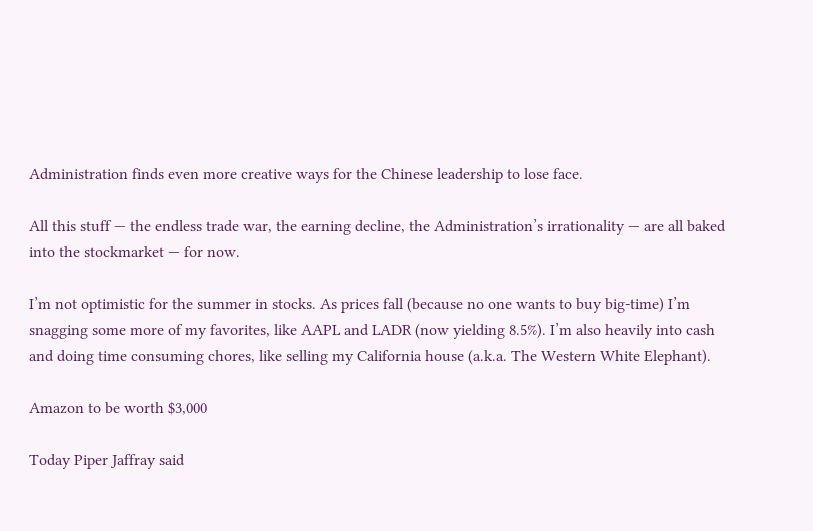Administration finds even more creative ways for the Chinese leadership to lose face.

All this stuff — the endless trade war, the earning decline, the Administration’s irrationality — are all baked into the stockmarket — for now.

I’m not optimistic for the summer in stocks. As prices fall (because no one wants to buy big-time) I’m snagging some more of my favorites, like AAPL and LADR (now yielding 8.5%). I’m also heavily into cash and doing time consuming chores, like selling my California house (a.k.a. The Western White Elephant).

Amazon to be worth $3,000

Today Piper Jaffray said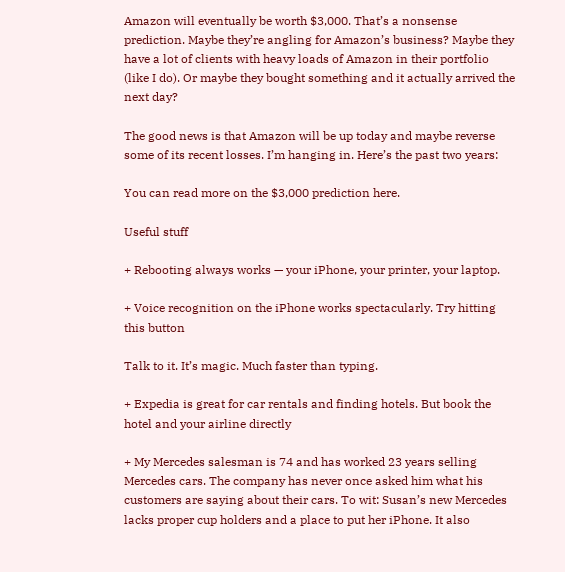Amazon will eventually be worth $3,000. That’s a nonsense prediction. Maybe they’re angling for Amazon’s business? Maybe they have a lot of clients with heavy loads of Amazon in their portfolio (like I do). Or maybe they bought something and it actually arrived the next day?

The good news is that Amazon will be up today and maybe reverse some of its recent losses. I’m hanging in. Here’s the past two years:

You can read more on the $3,000 prediction here.

Useful stuff

+ Rebooting always works — your iPhone, your printer, your laptop.

+ Voice recognition on the iPhone works spectacularly. Try hitting this button

Talk to it. It’s magic. Much faster than typing.

+ Expedia is great for car rentals and finding hotels. But book the hotel and your airline directly

+ My Mercedes salesman is 74 and has worked 23 years selling Mercedes cars. The company has never once asked him what his customers are saying about their cars. To wit: Susan’s new Mercedes lacks proper cup holders and a place to put her iPhone. It also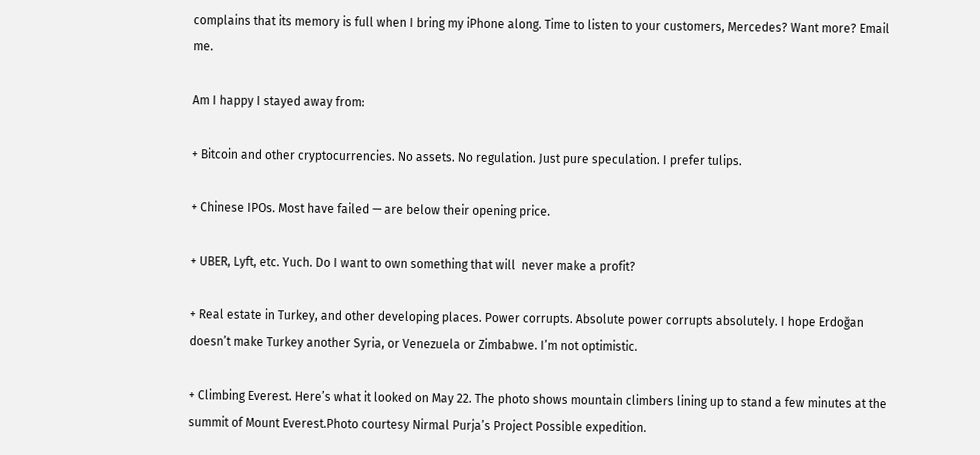complains that its memory is full when I bring my iPhone along. Time to listen to your customers, Mercedes? Want more? Email me.

Am I happy I stayed away from:

+ Bitcoin and other cryptocurrencies. No assets. No regulation. Just pure speculation. I prefer tulips.

+ Chinese IPOs. Most have failed — are below their opening price.

+ UBER, Lyft, etc. Yuch. Do I want to own something that will  never make a profit?

+ Real estate in Turkey, and other developing places. Power corrupts. Absolute power corrupts absolutely. I hope Erdoğan doesn’t make Turkey another Syria, or Venezuela or Zimbabwe. I’m not optimistic.

+ Climbing Everest. Here’s what it looked on May 22. The photo shows mountain climbers lining up to stand a few minutes at the summit of Mount Everest.Photo courtesy Nirmal Purja’s Project Possible expedition.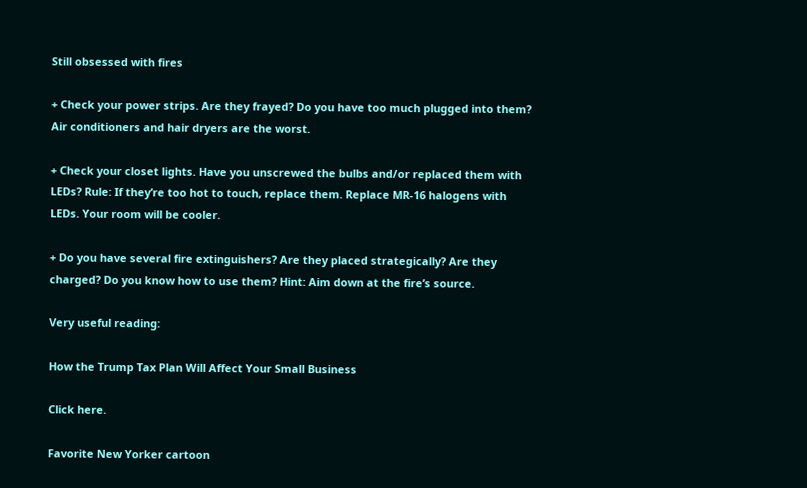Still obsessed with fires

+ Check your power strips. Are they frayed? Do you have too much plugged into them? Air conditioners and hair dryers are the worst.

+ Check your closet lights. Have you unscrewed the bulbs and/or replaced them with LEDs? Rule: If they’re too hot to touch, replace them. Replace MR-16 halogens with LEDs. Your room will be cooler.

+ Do you have several fire extinguishers? Are they placed strategically? Are they charged? Do you know how to use them? Hint: Aim down at the fire’s source.

Very useful reading:

How the Trump Tax Plan Will Affect Your Small Business

Click here.

Favorite New Yorker cartoon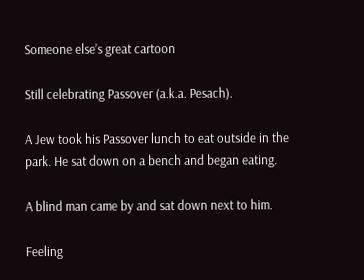Someone else’s great cartoon

Still celebrating Passover (a.k.a. Pesach).

A Jew took his Passover lunch to eat outside in the park. He sat down on a bench and began eating.

A blind man came by and sat down next to him.

Feeling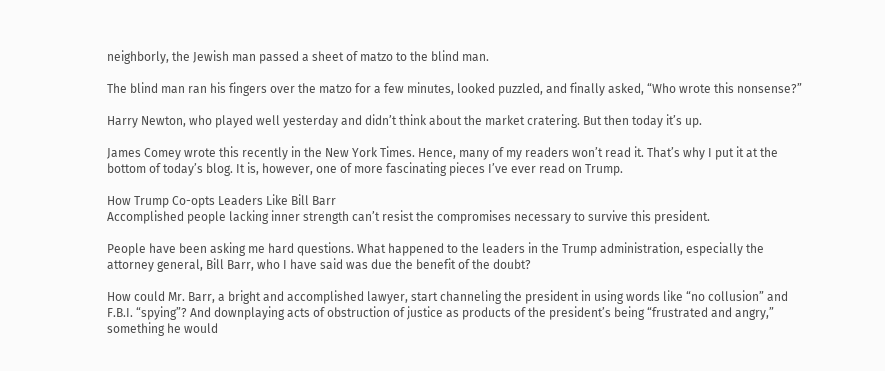neighborly, the Jewish man passed a sheet of matzo to the blind man.

The blind man ran his fingers over the matzo for a few minutes, looked puzzled, and finally asked, “Who wrote this nonsense?”

Harry Newton, who played well yesterday and didn’t think about the market cratering. But then today it’s up.

James Comey wrote this recently in the New York Times. Hence, many of my readers won’t read it. That’s why I put it at the bottom of today’s blog. It is, however, one of more fascinating pieces I’ve ever read on Trump.

How Trump Co-opts Leaders Like Bill Barr
Accomplished people lacking inner strength can’t resist the compromises necessary to survive this president.

People have been asking me hard questions. What happened to the leaders in the Trump administration, especially the attorney general, Bill Barr, who I have said was due the benefit of the doubt?

How could Mr. Barr, a bright and accomplished lawyer, start channeling the president in using words like “no collusion” and F.B.I. “spying”? And downplaying acts of obstruction of justice as products of the president’s being “frustrated and angry,” something he would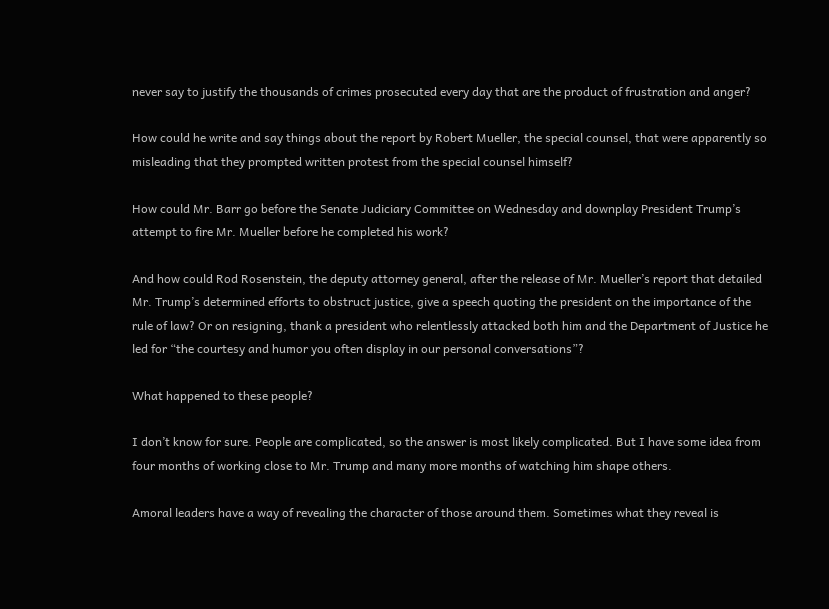never say to justify the thousands of crimes prosecuted every day that are the product of frustration and anger?

How could he write and say things about the report by Robert Mueller, the special counsel, that were apparently so misleading that they prompted written protest from the special counsel himself?

How could Mr. Barr go before the Senate Judiciary Committee on Wednesday and downplay President Trump’s attempt to fire Mr. Mueller before he completed his work?

And how could Rod Rosenstein, the deputy attorney general, after the release of Mr. Mueller’s report that detailed Mr. Trump’s determined efforts to obstruct justice, give a speech quoting the president on the importance of the rule of law? Or on resigning, thank a president who relentlessly attacked both him and the Department of Justice he led for “the courtesy and humor you often display in our personal conversations”?

What happened to these people?

I don’t know for sure. People are complicated, so the answer is most likely complicated. But I have some idea from four months of working close to Mr. Trump and many more months of watching him shape others.

Amoral leaders have a way of revealing the character of those around them. Sometimes what they reveal is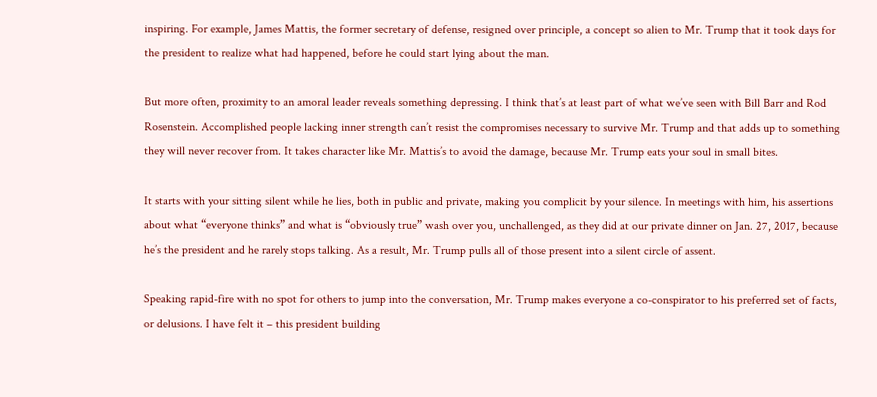inspiring. For example, James Mattis, the former secretary of defense, resigned over principle, a concept so alien to Mr. Trump that it took days for the president to realize what had happened, before he could start lying about the man.

But more often, proximity to an amoral leader reveals something depressing. I think that’s at least part of what we’ve seen with Bill Barr and Rod Rosenstein. Accomplished people lacking inner strength can’t resist the compromises necessary to survive Mr. Trump and that adds up to something they will never recover from. It takes character like Mr. Mattis’s to avoid the damage, because Mr. Trump eats your soul in small bites.

It starts with your sitting silent while he lies, both in public and private, making you complicit by your silence. In meetings with him, his assertions about what “everyone thinks” and what is “obviously true” wash over you, unchallenged, as they did at our private dinner on Jan. 27, 2017, because he’s the president and he rarely stops talking. As a result, Mr. Trump pulls all of those present into a silent circle of assent.

Speaking rapid-fire with no spot for others to jump into the conversation, Mr. Trump makes everyone a co-conspirator to his preferred set of facts, or delusions. I have felt it – this president building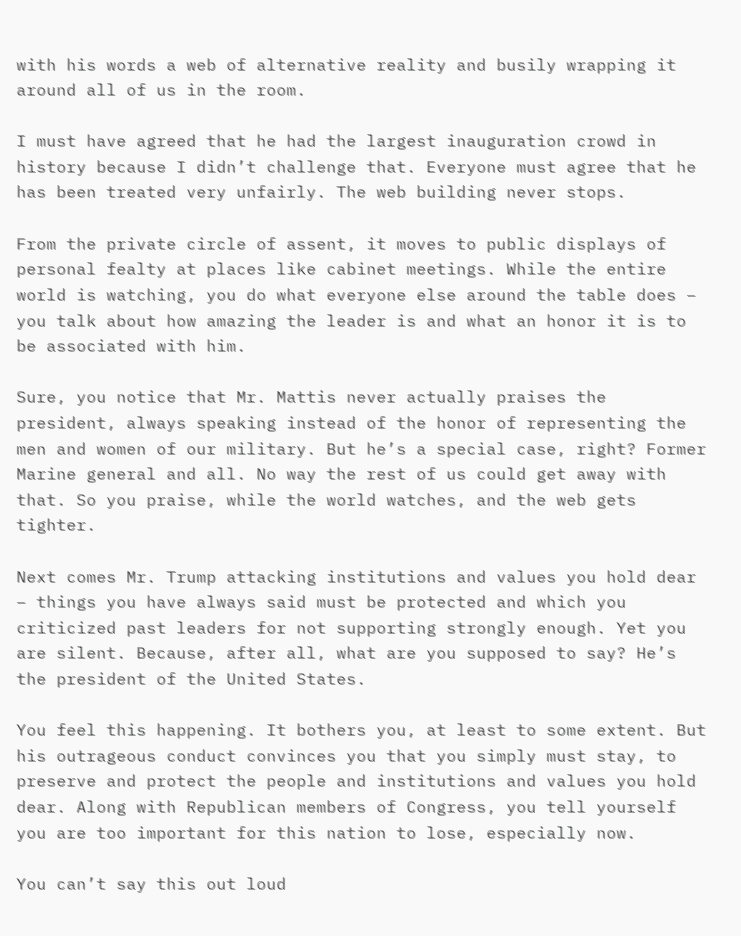with his words a web of alternative reality and busily wrapping it around all of us in the room.

I must have agreed that he had the largest inauguration crowd in history because I didn’t challenge that. Everyone must agree that he has been treated very unfairly. The web building never stops.

From the private circle of assent, it moves to public displays of personal fealty at places like cabinet meetings. While the entire world is watching, you do what everyone else around the table does – you talk about how amazing the leader is and what an honor it is to be associated with him.

Sure, you notice that Mr. Mattis never actually praises the president, always speaking instead of the honor of representing the men and women of our military. But he’s a special case, right? Former Marine general and all. No way the rest of us could get away with that. So you praise, while the world watches, and the web gets tighter.

Next comes Mr. Trump attacking institutions and values you hold dear – things you have always said must be protected and which you criticized past leaders for not supporting strongly enough. Yet you are silent. Because, after all, what are you supposed to say? He’s the president of the United States.

You feel this happening. It bothers you, at least to some extent. But his outrageous conduct convinces you that you simply must stay, to preserve and protect the people and institutions and values you hold dear. Along with Republican members of Congress, you tell yourself you are too important for this nation to lose, especially now.

You can’t say this out loud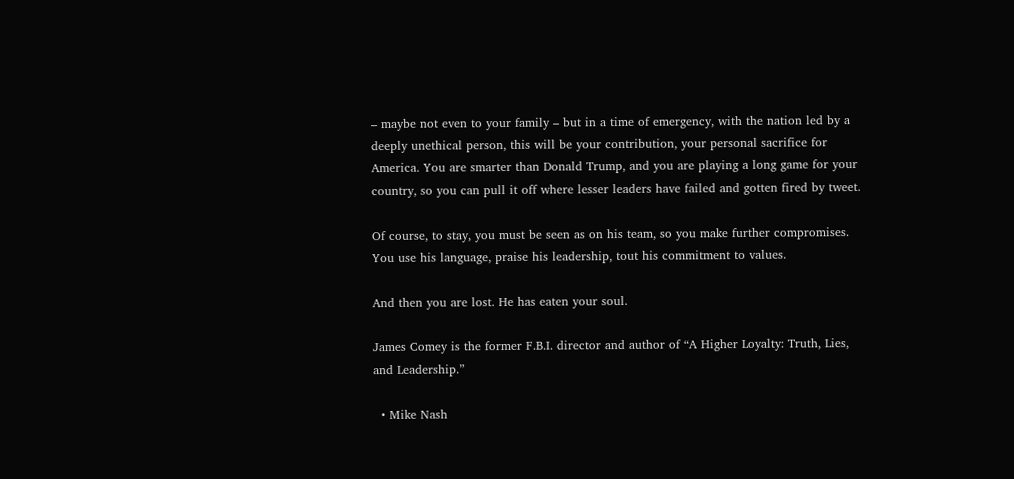– maybe not even to your family – but in a time of emergency, with the nation led by a deeply unethical person, this will be your contribution, your personal sacrifice for America. You are smarter than Donald Trump, and you are playing a long game for your country, so you can pull it off where lesser leaders have failed and gotten fired by tweet.

Of course, to stay, you must be seen as on his team, so you make further compromises. You use his language, praise his leadership, tout his commitment to values.

And then you are lost. He has eaten your soul.

James Comey is the former F.B.I. director and author of “A Higher Loyalty: Truth, Lies, and Leadership.”

  • Mike Nash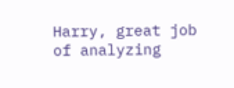Harry, great job of analyzing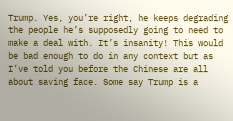Trump. Yes, you’re right, he keeps degrading the people he’s supposedly going to need to make a deal with. It’s insanity! This would be bad enough to do in any context but as I’ve told you before the Chinese are all about saving face. Some say Trump is a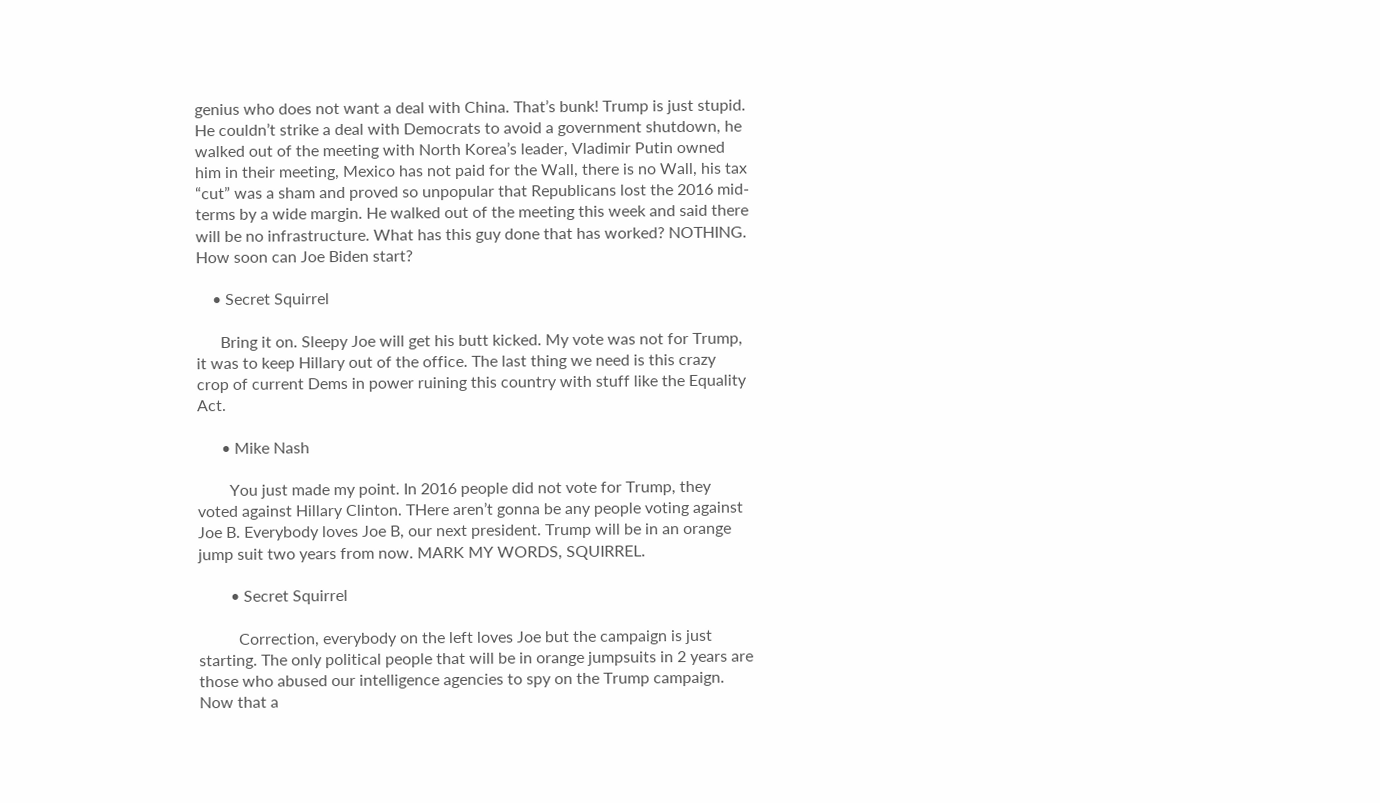genius who does not want a deal with China. That’s bunk! Trump is just stupid. He couldn’t strike a deal with Democrats to avoid a government shutdown, he walked out of the meeting with North Korea’s leader, Vladimir Putin owned him in their meeting, Mexico has not paid for the Wall, there is no Wall, his tax “cut” was a sham and proved so unpopular that Republicans lost the 2016 mid-terms by a wide margin. He walked out of the meeting this week and said there will be no infrastructure. What has this guy done that has worked? NOTHING. How soon can Joe Biden start?

    • Secret Squirrel

      Bring it on. Sleepy Joe will get his butt kicked. My vote was not for Trump, it was to keep Hillary out of the office. The last thing we need is this crazy crop of current Dems in power ruining this country with stuff like the Equality Act.

      • Mike Nash

        You just made my point. In 2016 people did not vote for Trump, they voted against Hillary Clinton. THere aren’t gonna be any people voting against Joe B. Everybody loves Joe B, our next president. Trump will be in an orange jump suit two years from now. MARK MY WORDS, SQUIRREL.

        • Secret Squirrel

          Correction, everybody on the left loves Joe but the campaign is just starting. The only political people that will be in orange jumpsuits in 2 years are those who abused our intelligence agencies to spy on the Trump campaign. Now that a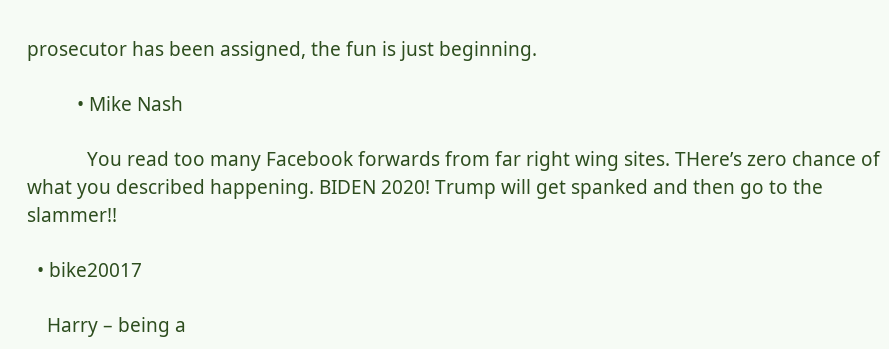prosecutor has been assigned, the fun is just beginning.

          • Mike Nash

            You read too many Facebook forwards from far right wing sites. THere’s zero chance of what you described happening. BIDEN 2020! Trump will get spanked and then go to the slammer!!

  • bike20017

    Harry – being a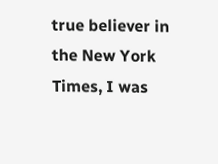true believer in the New York Times, I was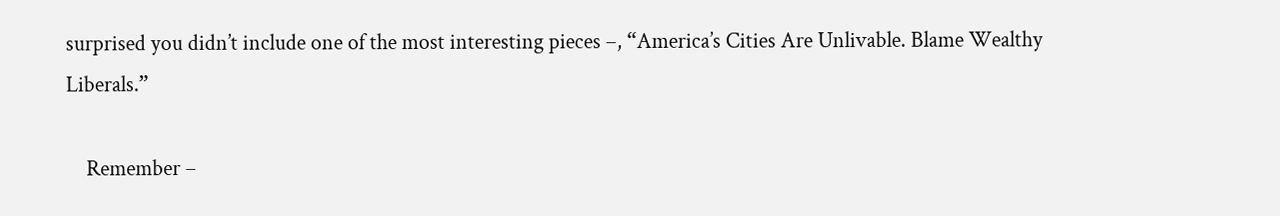surprised you didn’t include one of the most interesting pieces –, “America’s Cities Are Unlivable. Blame Wealthy Liberals.”

    Remember –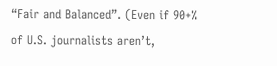“Fair and Balanced”. (Even if 90+% of U.S. journalists aren’t,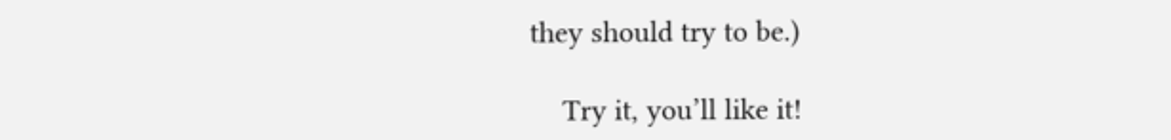they should try to be.)

    Try it, you’ll like it!